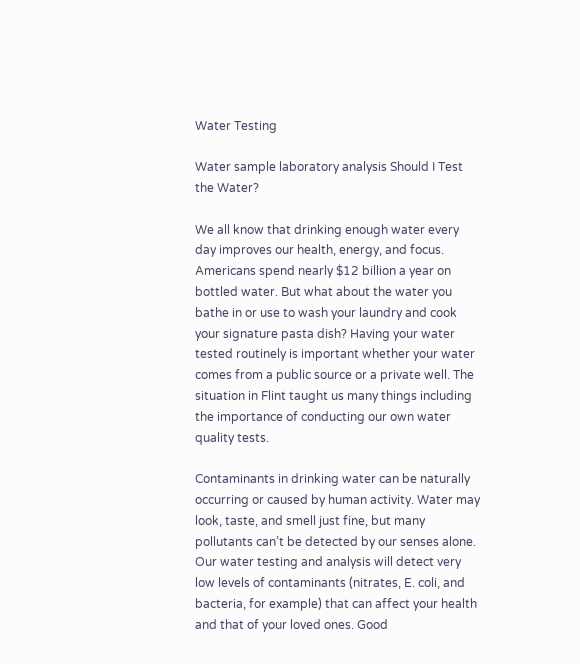Water Testing

Water sample laboratory analysis Should I Test the Water?

We all know that drinking enough water every day improves our health, energy, and focus. Americans spend nearly $12 billion a year on bottled water. But what about the water you bathe in or use to wash your laundry and cook your signature pasta dish? Having your water tested routinely is important whether your water comes from a public source or a private well. The situation in Flint taught us many things including the importance of conducting our own water quality tests.

Contaminants in drinking water can be naturally occurring or caused by human activity. Water may look, taste, and smell just fine, but many pollutants can’t be detected by our senses alone. Our water testing and analysis will detect very low levels of contaminants (nitrates, E. coli, and bacteria, for example) that can affect your health and that of your loved ones. Good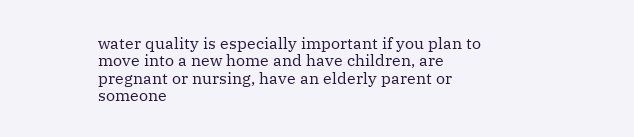water quality is especially important if you plan to move into a new home and have children, are pregnant or nursing, have an elderly parent or someone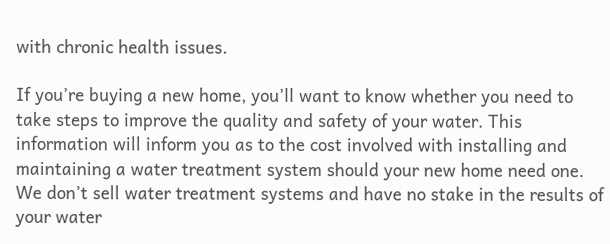with chronic health issues.

If you’re buying a new home, you’ll want to know whether you need to take steps to improve the quality and safety of your water. This information will inform you as to the cost involved with installing and maintaining a water treatment system should your new home need one. We don’t sell water treatment systems and have no stake in the results of your water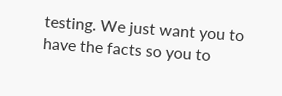testing. We just want you to have the facts so you to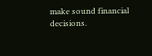make sound financial decisions.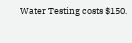Water Testing costs $150.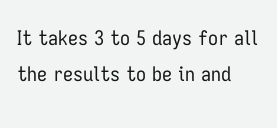It takes 3 to 5 days for all the results to be in and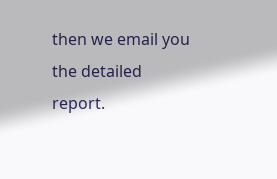then we email you the detailed report.